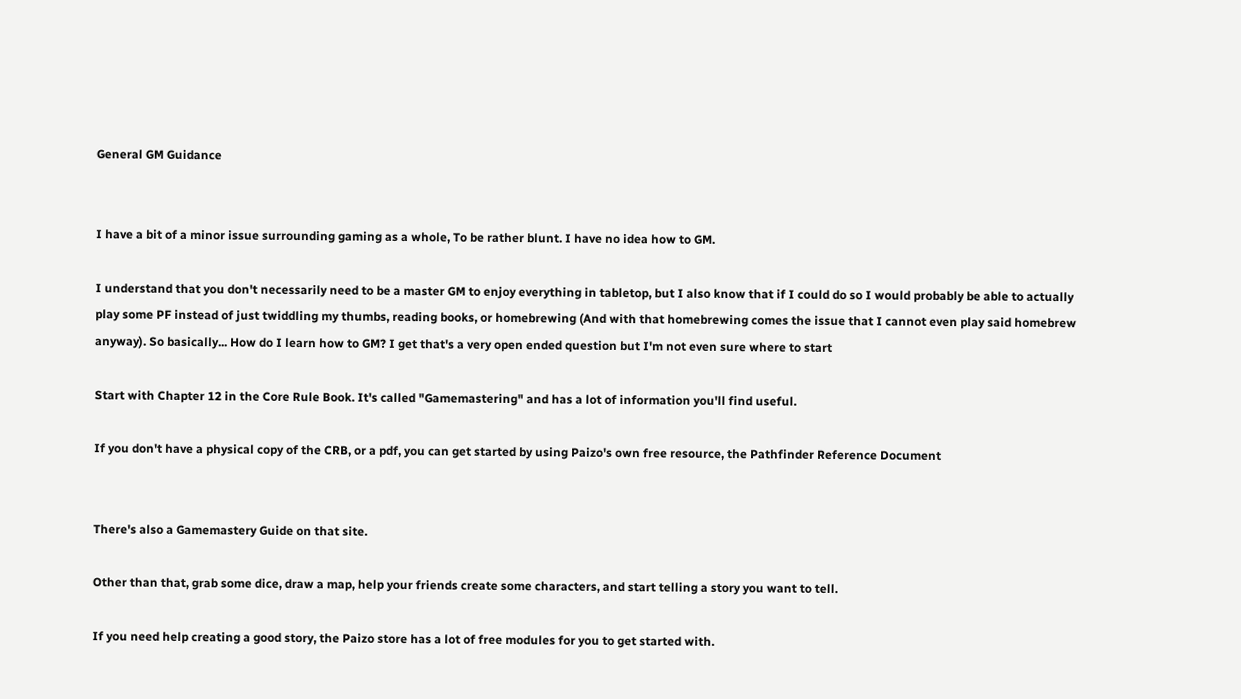General GM Guidance


I have a bit of a minor issue surrounding gaming as a whole, To be rather blunt. I have no idea how to GM.

I understand that you don't necessarily need to be a master GM to enjoy everything in tabletop, but I also know that if I could do so I would probably be able to actually play some PF instead of just twiddling my thumbs, reading books, or homebrewing (And with that homebrewing comes the issue that I cannot even play said homebrew anyway). So basically... How do I learn how to GM? I get that's a very open ended question but I'm not even sure where to start

Start with Chapter 12 in the Core Rule Book. It's called "Gamemastering" and has a lot of information you'll find useful.

If you don't have a physical copy of the CRB, or a pdf, you can get started by using Paizo's own free resource, the Pathfinder Reference Document


There's also a Gamemastery Guide on that site.

Other than that, grab some dice, draw a map, help your friends create some characters, and start telling a story you want to tell.

If you need help creating a good story, the Paizo store has a lot of free modules for you to get started with.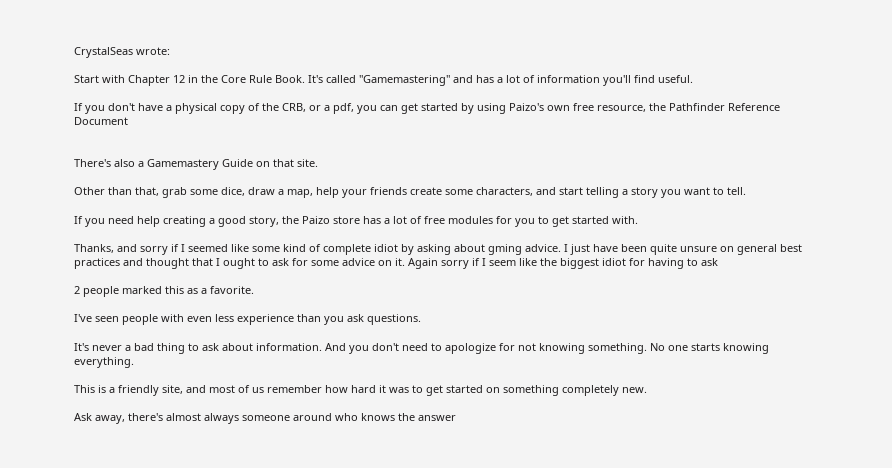CrystalSeas wrote:

Start with Chapter 12 in the Core Rule Book. It's called "Gamemastering" and has a lot of information you'll find useful.

If you don't have a physical copy of the CRB, or a pdf, you can get started by using Paizo's own free resource, the Pathfinder Reference Document


There's also a Gamemastery Guide on that site.

Other than that, grab some dice, draw a map, help your friends create some characters, and start telling a story you want to tell.

If you need help creating a good story, the Paizo store has a lot of free modules for you to get started with.

Thanks, and sorry if I seemed like some kind of complete idiot by asking about gming advice. I just have been quite unsure on general best practices and thought that I ought to ask for some advice on it. Again sorry if I seem like the biggest idiot for having to ask

2 people marked this as a favorite.

I've seen people with even less experience than you ask questions.

It's never a bad thing to ask about information. And you don't need to apologize for not knowing something. No one starts knowing everything.

This is a friendly site, and most of us remember how hard it was to get started on something completely new.

Ask away, there's almost always someone around who knows the answer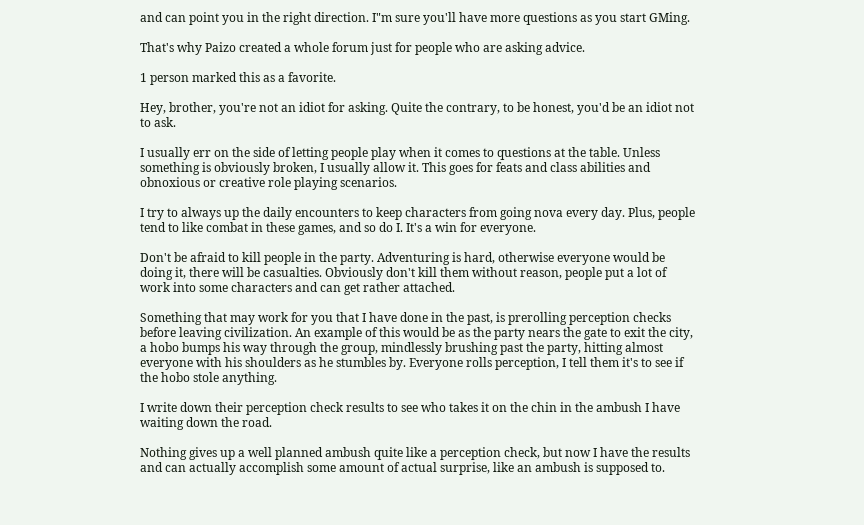and can point you in the right direction. I"m sure you'll have more questions as you start GMing.

That's why Paizo created a whole forum just for people who are asking advice.

1 person marked this as a favorite.

Hey, brother, you're not an idiot for asking. Quite the contrary, to be honest, you'd be an idiot not to ask.

I usually err on the side of letting people play when it comes to questions at the table. Unless something is obviously broken, I usually allow it. This goes for feats and class abilities and obnoxious or creative role playing scenarios.

I try to always up the daily encounters to keep characters from going nova every day. Plus, people tend to like combat in these games, and so do I. It's a win for everyone.

Don't be afraid to kill people in the party. Adventuring is hard, otherwise everyone would be doing it, there will be casualties. Obviously don't kill them without reason, people put a lot of work into some characters and can get rather attached.

Something that may work for you that I have done in the past, is prerolling perception checks before leaving civilization. An example of this would be as the party nears the gate to exit the city, a hobo bumps his way through the group, mindlessly brushing past the party, hitting almost everyone with his shoulders as he stumbles by. Everyone rolls perception, I tell them it's to see if the hobo stole anything.

I write down their perception check results to see who takes it on the chin in the ambush I have waiting down the road.

Nothing gives up a well planned ambush quite like a perception check, but now I have the results and can actually accomplish some amount of actual surprise, like an ambush is supposed to.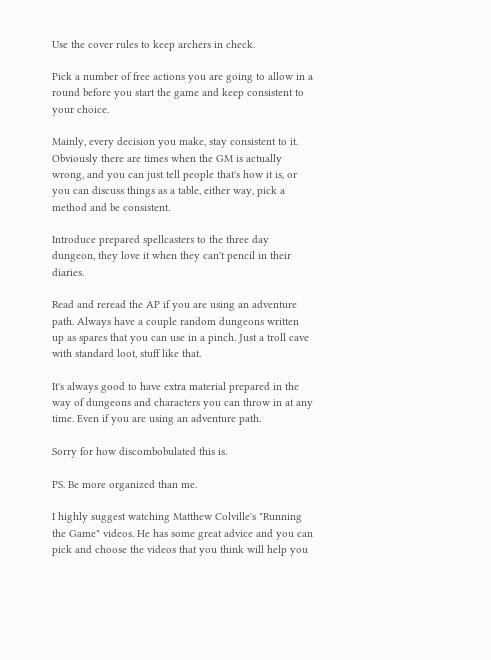Use the cover rules to keep archers in check.

Pick a number of free actions you are going to allow in a round before you start the game and keep consistent to your choice.

Mainly, every decision you make, stay consistent to it. Obviously there are times when the GM is actually wrong, and you can just tell people that's how it is, or you can discuss things as a table, either way, pick a method and be consistent.

Introduce prepared spellcasters to the three day dungeon, they love it when they can't pencil in their diaries.

Read and reread the AP if you are using an adventure path. Always have a couple random dungeons written up as spares that you can use in a pinch. Just a troll cave with standard loot, stuff like that.

It's always good to have extra material prepared in the way of dungeons and characters you can throw in at any time. Even if you are using an adventure path.

Sorry for how discombobulated this is.

PS. Be more organized than me.

I highly suggest watching Matthew Colville's "Running the Game" videos. He has some great advice and you can pick and choose the videos that you think will help you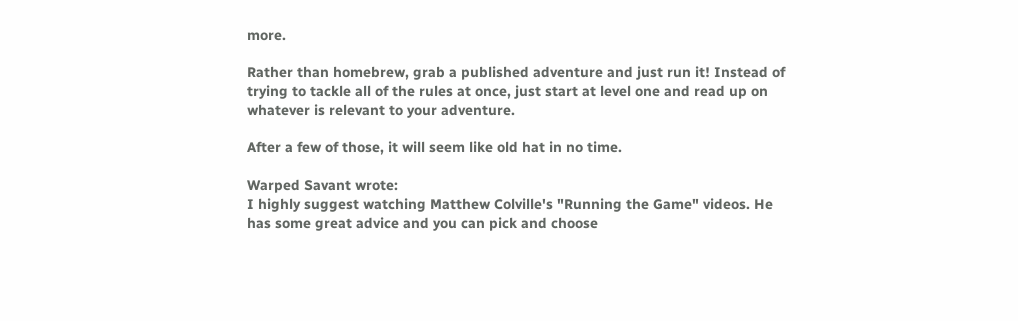more.

Rather than homebrew, grab a published adventure and just run it! Instead of trying to tackle all of the rules at once, just start at level one and read up on whatever is relevant to your adventure.

After a few of those, it will seem like old hat in no time.

Warped Savant wrote:
I highly suggest watching Matthew Colville's "Running the Game" videos. He has some great advice and you can pick and choose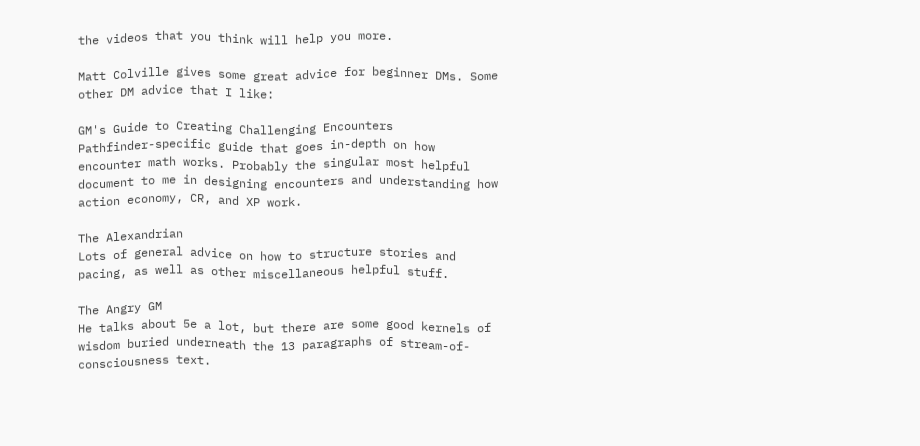the videos that you think will help you more.

Matt Colville gives some great advice for beginner DMs. Some other DM advice that I like:

GM's Guide to Creating Challenging Encounters
Pathfinder-specific guide that goes in-depth on how encounter math works. Probably the singular most helpful document to me in designing encounters and understanding how action economy, CR, and XP work.

The Alexandrian
Lots of general advice on how to structure stories and pacing, as well as other miscellaneous helpful stuff.

The Angry GM
He talks about 5e a lot, but there are some good kernels of wisdom buried underneath the 13 paragraphs of stream-of-consciousness text.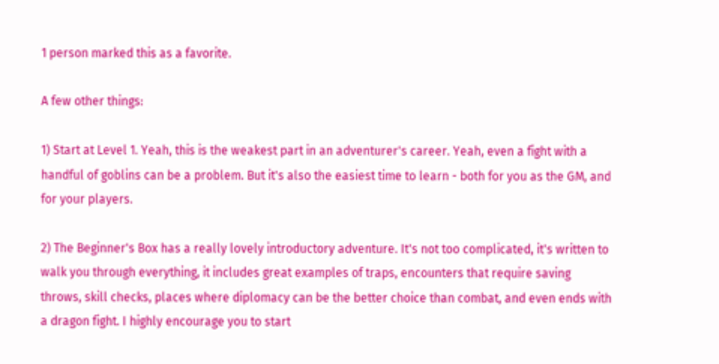1 person marked this as a favorite.

A few other things:

1) Start at Level 1. Yeah, this is the weakest part in an adventurer's career. Yeah, even a fight with a handful of goblins can be a problem. But it's also the easiest time to learn - both for you as the GM, and for your players.

2) The Beginner's Box has a really lovely introductory adventure. It's not too complicated, it's written to walk you through everything, it includes great examples of traps, encounters that require saving throws, skill checks, places where diplomacy can be the better choice than combat, and even ends with a dragon fight. I highly encourage you to start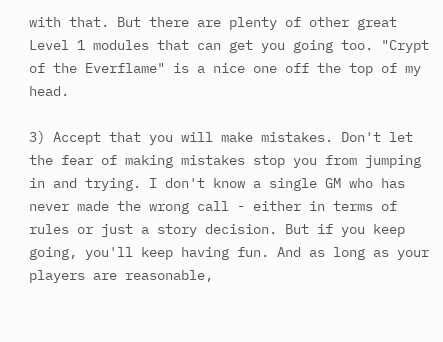with that. But there are plenty of other great Level 1 modules that can get you going too. "Crypt of the Everflame" is a nice one off the top of my head.

3) Accept that you will make mistakes. Don't let the fear of making mistakes stop you from jumping in and trying. I don't know a single GM who has never made the wrong call - either in terms of rules or just a story decision. But if you keep going, you'll keep having fun. And as long as your players are reasonable,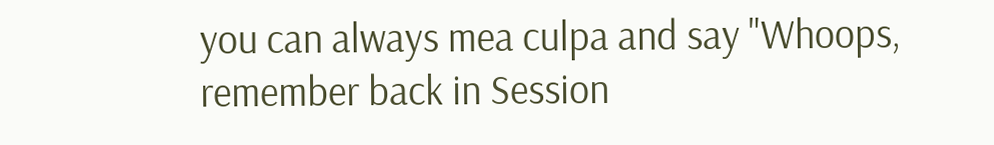you can always mea culpa and say "Whoops, remember back in Session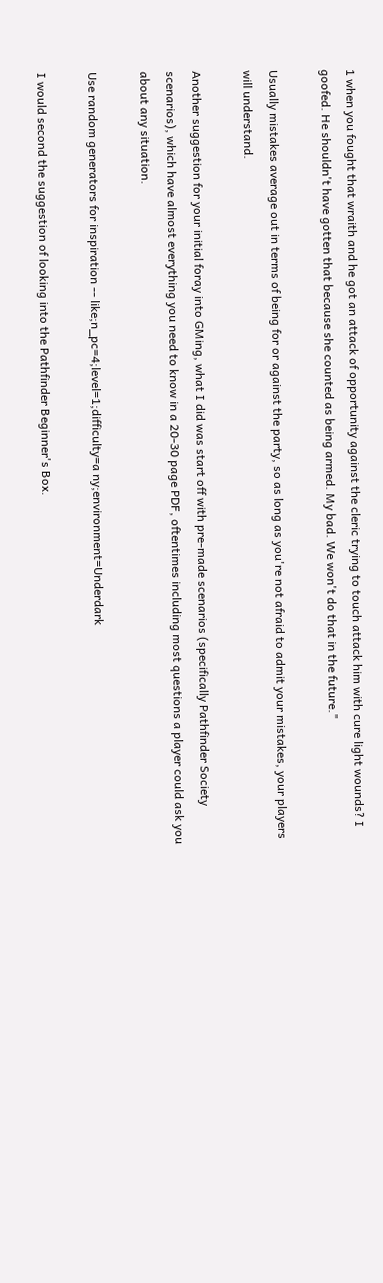1 when you fought that wraith and he got an attack of opportunity against the cleric trying to touch attack him with cure light wounds? I goofed. He shouldn't have gotten that because she counted as being armed. My bad. We won't do that in the future."

Usually mistakes average out in terms of being for or against the party, so as long as you're not afraid to admit your mistakes, your players will understand.

Another suggestion for your initial foray into GMing, what I did was start off with pre-made scenarios (specifically Pathfinder Society scenarios), which have almost everything you need to know in a 20-30 page PDF, oftentimes including most questions a player could ask you about any situation.

Use random generators for inspiration -- like;n_pc=4;level=1;difficulty=a ny;environment=Underdark

I would second the suggestion of looking into the Pathfinder Beginner's Box.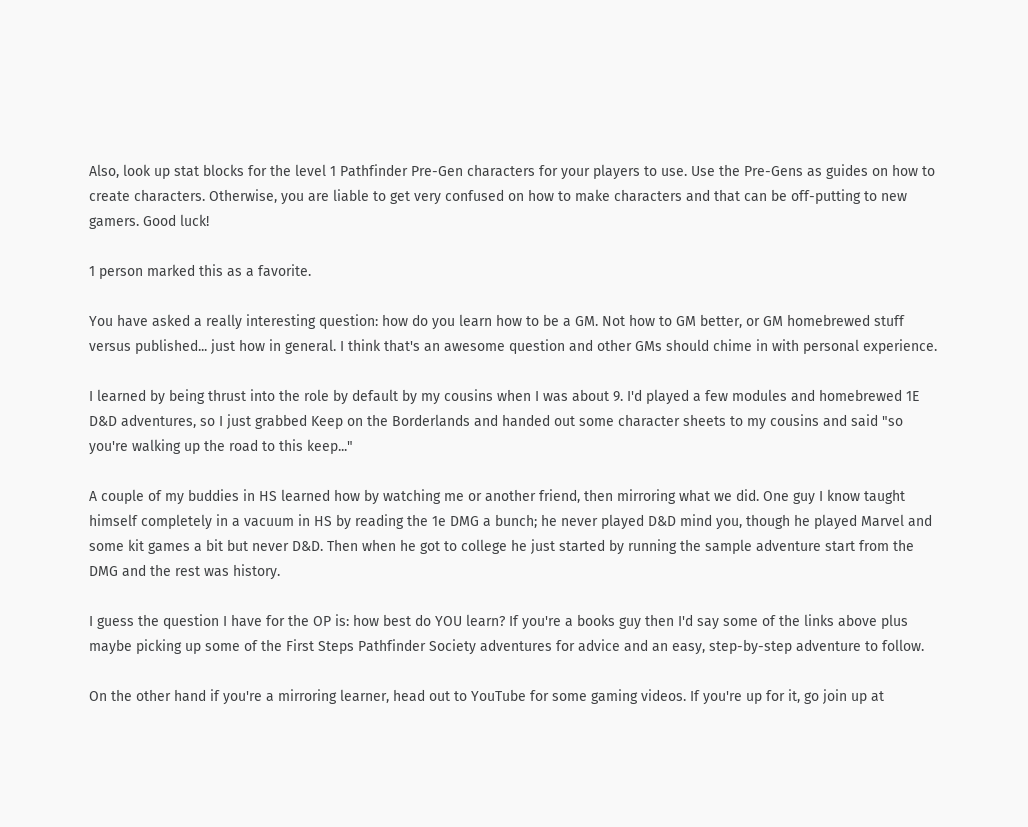Also, look up stat blocks for the level 1 Pathfinder Pre-Gen characters for your players to use. Use the Pre-Gens as guides on how to create characters. Otherwise, you are liable to get very confused on how to make characters and that can be off-putting to new gamers. Good luck!

1 person marked this as a favorite.

You have asked a really interesting question: how do you learn how to be a GM. Not how to GM better, or GM homebrewed stuff versus published... just how in general. I think that's an awesome question and other GMs should chime in with personal experience.

I learned by being thrust into the role by default by my cousins when I was about 9. I'd played a few modules and homebrewed 1E D&D adventures, so I just grabbed Keep on the Borderlands and handed out some character sheets to my cousins and said "so you're walking up the road to this keep..."

A couple of my buddies in HS learned how by watching me or another friend, then mirroring what we did. One guy I know taught himself completely in a vacuum in HS by reading the 1e DMG a bunch; he never played D&D mind you, though he played Marvel and some kit games a bit but never D&D. Then when he got to college he just started by running the sample adventure start from the DMG and the rest was history.

I guess the question I have for the OP is: how best do YOU learn? If you're a books guy then I'd say some of the links above plus maybe picking up some of the First Steps Pathfinder Society adventures for advice and an easy, step-by-step adventure to follow.

On the other hand if you're a mirroring learner, head out to YouTube for some gaming videos. If you're up for it, go join up at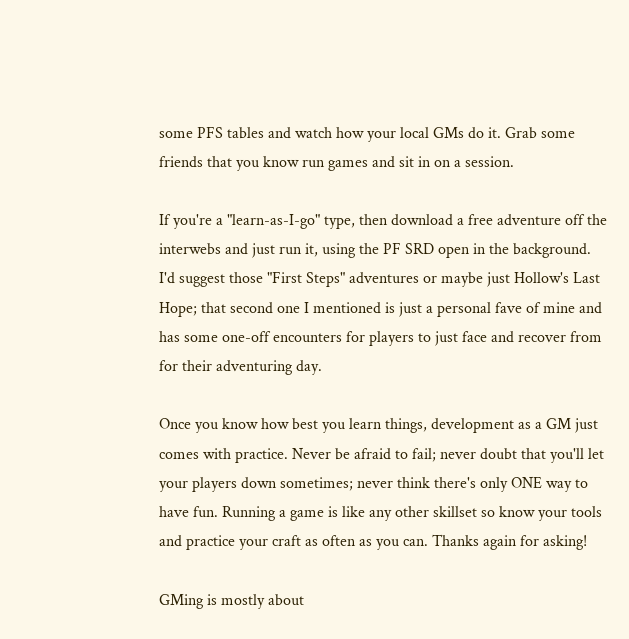some PFS tables and watch how your local GMs do it. Grab some friends that you know run games and sit in on a session.

If you're a "learn-as-I-go" type, then download a free adventure off the interwebs and just run it, using the PF SRD open in the background. I'd suggest those "First Steps" adventures or maybe just Hollow's Last Hope; that second one I mentioned is just a personal fave of mine and has some one-off encounters for players to just face and recover from for their adventuring day.

Once you know how best you learn things, development as a GM just comes with practice. Never be afraid to fail; never doubt that you'll let your players down sometimes; never think there's only ONE way to have fun. Running a game is like any other skillset so know your tools and practice your craft as often as you can. Thanks again for asking!

GMing is mostly about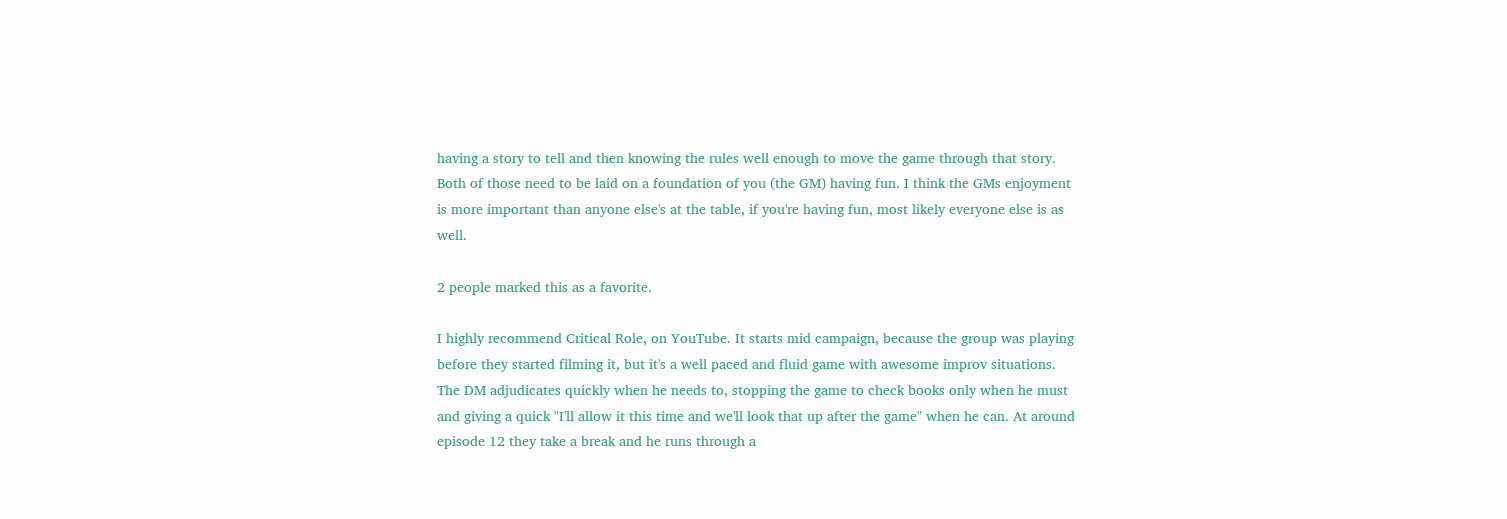having a story to tell and then knowing the rules well enough to move the game through that story. Both of those need to be laid on a foundation of you (the GM) having fun. I think the GMs enjoyment is more important than anyone else's at the table, if you're having fun, most likely everyone else is as well.

2 people marked this as a favorite.

I highly recommend Critical Role, on YouTube. It starts mid campaign, because the group was playing before they started filming it, but it's a well paced and fluid game with awesome improv situations. The DM adjudicates quickly when he needs to, stopping the game to check books only when he must and giving a quick "I'll allow it this time and we'll look that up after the game" when he can. At around episode 12 they take a break and he runs through a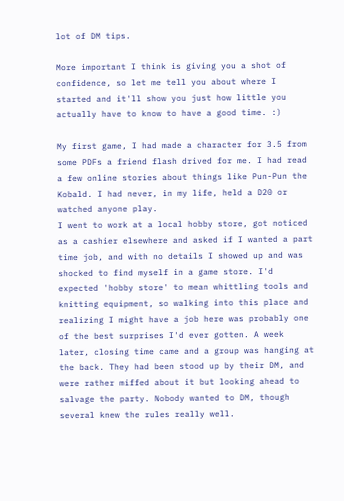lot of DM tips.

More important I think is giving you a shot of confidence, so let me tell you about where I started and it'll show you just how little you actually have to know to have a good time. :)

My first game, I had made a character for 3.5 from some PDFs a friend flash drived for me. I had read a few online stories about things like Pun-Pun the Kobald. I had never, in my life, held a D20 or watched anyone play.
I went to work at a local hobby store, got noticed as a cashier elsewhere and asked if I wanted a part time job, and with no details I showed up and was shocked to find myself in a game store. I'd expected 'hobby store' to mean whittling tools and knitting equipment, so walking into this place and realizing I might have a job here was probably one of the best surprises I'd ever gotten. A week later, closing time came and a group was hanging at the back. They had been stood up by their DM, and were rather miffed about it but looking ahead to salvage the party. Nobody wanted to DM, though several knew the rules really well.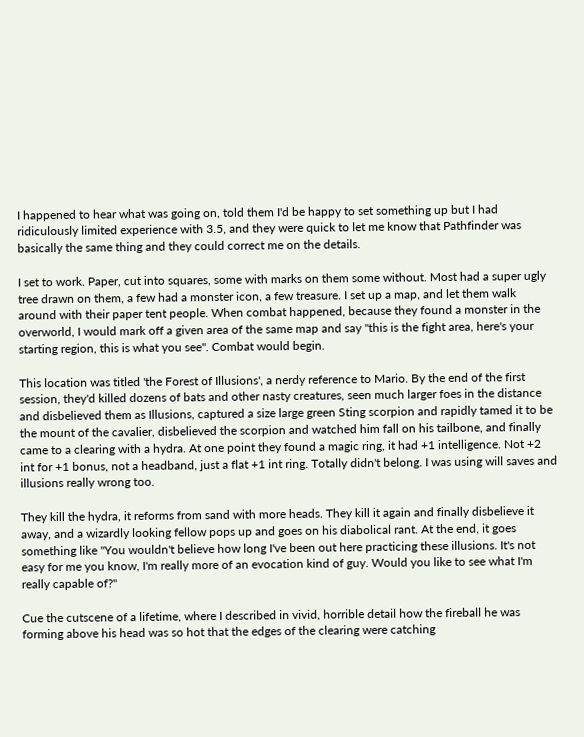I happened to hear what was going on, told them I'd be happy to set something up but I had ridiculously limited experience with 3.5, and they were quick to let me know that Pathfinder was basically the same thing and they could correct me on the details.

I set to work. Paper, cut into squares, some with marks on them some without. Most had a super ugly tree drawn on them, a few had a monster icon, a few treasure. I set up a map, and let them walk around with their paper tent people. When combat happened, because they found a monster in the overworld, I would mark off a given area of the same map and say "this is the fight area, here's your starting region, this is what you see". Combat would begin.

This location was titled 'the Forest of Illusions', a nerdy reference to Mario. By the end of the first session, they'd killed dozens of bats and other nasty creatures, seen much larger foes in the distance and disbelieved them as Illusions, captured a size large green Sting scorpion and rapidly tamed it to be the mount of the cavalier, disbelieved the scorpion and watched him fall on his tailbone, and finally came to a clearing with a hydra. At one point they found a magic ring, it had +1 intelligence. Not +2 int for +1 bonus, not a headband, just a flat +1 int ring. Totally didn't belong. I was using will saves and illusions really wrong too.

They kill the hydra, it reforms from sand with more heads. They kill it again and finally disbelieve it away, and a wizardly looking fellow pops up and goes on his diabolical rant. At the end, it goes something like "You wouldn't believe how long I've been out here practicing these illusions. It's not easy for me you know, I'm really more of an evocation kind of guy. Would you like to see what I'm really capable of?"

Cue the cutscene of a lifetime, where I described in vivid, horrible detail how the fireball he was forming above his head was so hot that the edges of the clearing were catching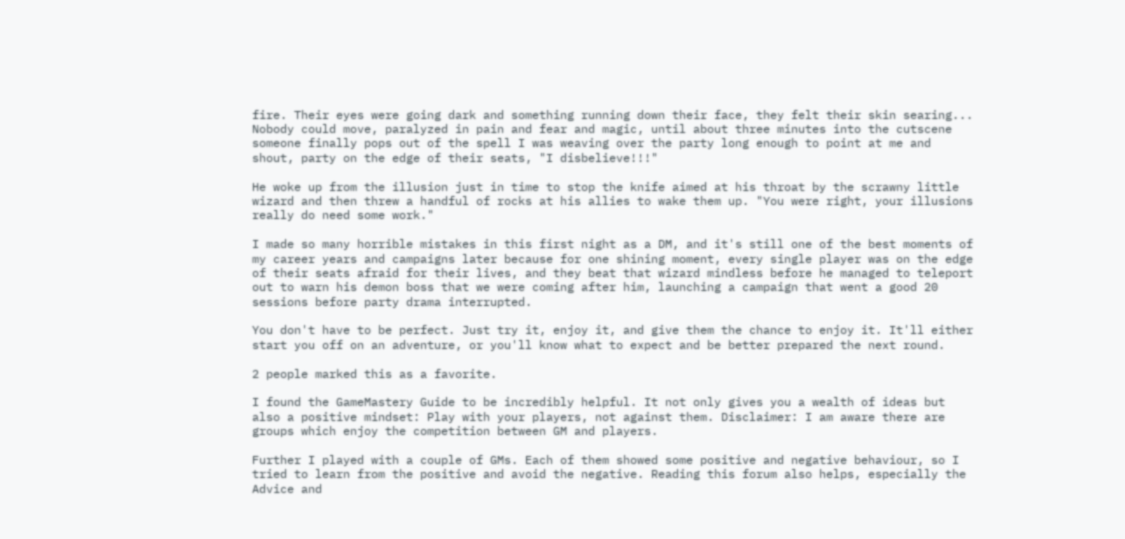fire. Their eyes were going dark and something running down their face, they felt their skin searing... Nobody could move, paralyzed in pain and fear and magic, until about three minutes into the cutscene someone finally pops out of the spell I was weaving over the party long enough to point at me and shout, party on the edge of their seats, "I disbelieve!!!"

He woke up from the illusion just in time to stop the knife aimed at his throat by the scrawny little wizard and then threw a handful of rocks at his allies to wake them up. "You were right, your illusions really do need some work."

I made so many horrible mistakes in this first night as a DM, and it's still one of the best moments of my career years and campaigns later because for one shining moment, every single player was on the edge of their seats afraid for their lives, and they beat that wizard mindless before he managed to teleport out to warn his demon boss that we were coming after him, launching a campaign that went a good 20 sessions before party drama interrupted.

You don't have to be perfect. Just try it, enjoy it, and give them the chance to enjoy it. It'll either start you off on an adventure, or you'll know what to expect and be better prepared the next round.

2 people marked this as a favorite.

I found the GameMastery Guide to be incredibly helpful. It not only gives you a wealth of ideas but also a positive mindset: Play with your players, not against them. Disclaimer: I am aware there are groups which enjoy the competition between GM and players.

Further I played with a couple of GMs. Each of them showed some positive and negative behaviour, so I tried to learn from the positive and avoid the negative. Reading this forum also helps, especially the Advice and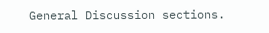General Discussion sections.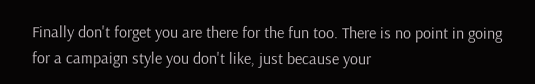Finally don't forget you are there for the fun too. There is no point in going for a campaign style you don't like, just because your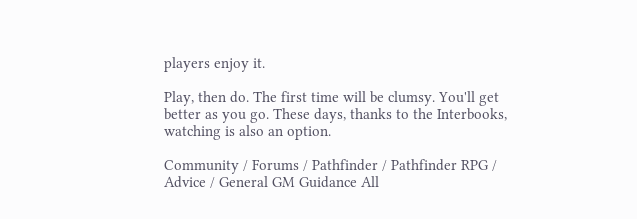players enjoy it.

Play, then do. The first time will be clumsy. You'll get better as you go. These days, thanks to the Interbooks, watching is also an option.

Community / Forums / Pathfinder / Pathfinder RPG / Advice / General GM Guidance All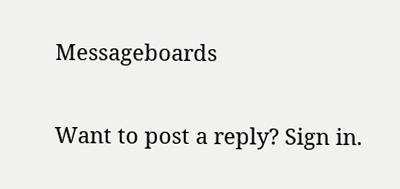Messageboards

Want to post a reply? Sign in.